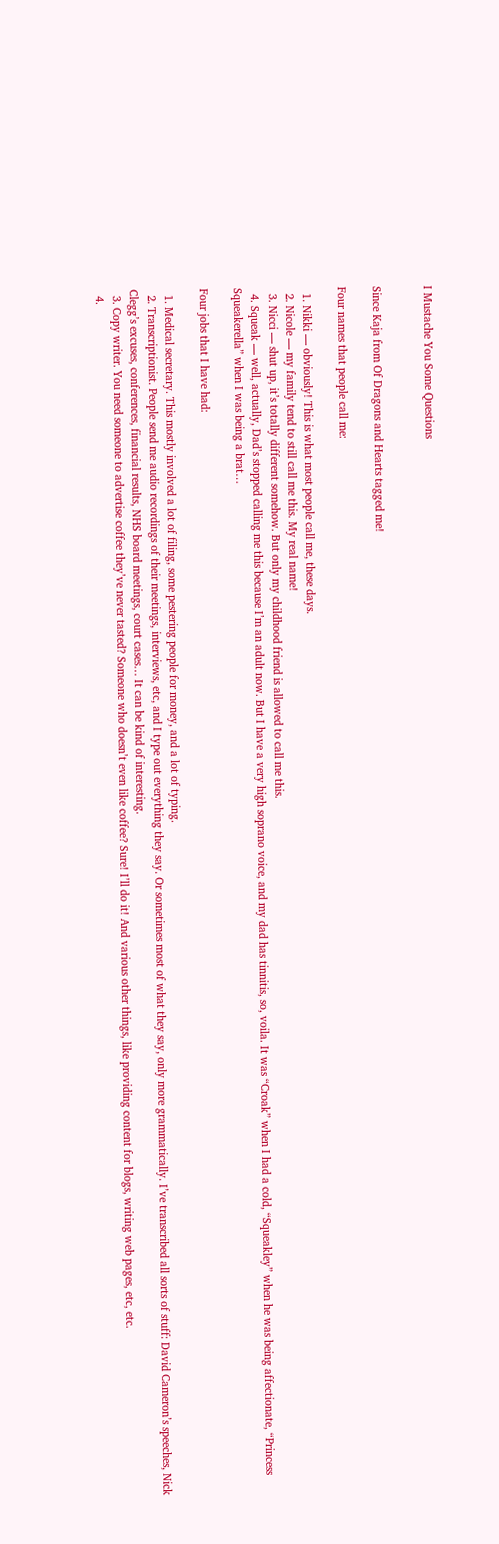I Mustache You Some Questions


Since Kaja from Of Dragons and Hearts tagged me!

Four names that people call me:

  1. Nikki — obviously! This is what most people call me, these days.
  2. Nicole — my family tend to still call me this. My real name!
  3. Nicci — shut up, it’s totally different somehow. But only my childhood friend is allowed to call me this.
  4. Squeak — well, actually, Dad’s stopped calling me this because I’m an adult now. But I have a very high soprano voice, and my dad has tinnitis, so, voila. It was “Croak” when I had a cold, “Squeakley” when he was being affectionate, “Princess Squeakerella” when I was being a brat…

Four jobs that I have had:

  1. Medical secretary. This mostly involved a lot of filing, some pestering people for money, and a lot of typing.
  2. Transcriptionist. People send me audio recordings of their meetings, interviews, etc, and I type out everything they say. Or sometimes most of what they say, only more grammatically. I’ve transcribed all sorts of stuff: David Cameron’s speeches, Nick Clegg’s excuses, conferences, financial results, NHS board meetings, court cases… It can be kind of interesting.
  3. Copy writer. You need someone to advertise coffee they’ve never tasted? Someone who doesn’t even like coffee? Sure! I’ll do it! And various other things, like providing content for blogs, writing web pages, etc, etc.
  4.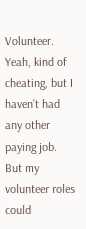Volunteer. Yeah, kind of cheating, but I haven’t had any other paying job. But my volunteer roles could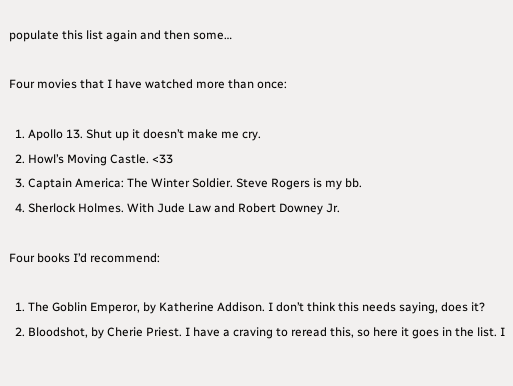populate this list again and then some…

Four movies that I have watched more than once:

  1. Apollo 13. Shut up it doesn’t make me cry.
  2. Howl’s Moving Castle. <33
  3. Captain America: The Winter Soldier. Steve Rogers is my bb.
  4. Sherlock Holmes. With Jude Law and Robert Downey Jr.

Four books I’d recommend:

  1. The Goblin Emperor, by Katherine Addison. I don’t think this needs saying, does it?
  2. Bloodshot, by Cherie Priest. I have a craving to reread this, so here it goes in the list. I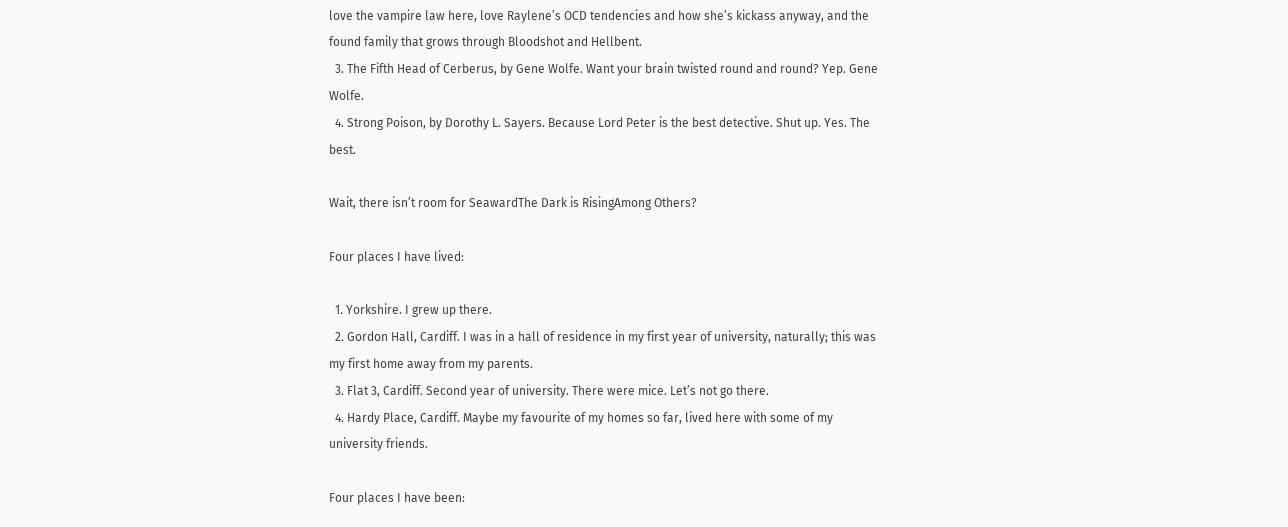love the vampire law here, love Raylene’s OCD tendencies and how she’s kickass anyway, and the found family that grows through Bloodshot and Hellbent.
  3. The Fifth Head of Cerberus, by Gene Wolfe. Want your brain twisted round and round? Yep. Gene Wolfe.
  4. Strong Poison, by Dorothy L. Sayers. Because Lord Peter is the best detective. Shut up. Yes. The best.

Wait, there isn’t room for SeawardThe Dark is RisingAmong Others?

Four places I have lived:

  1. Yorkshire. I grew up there.
  2. Gordon Hall, Cardiff. I was in a hall of residence in my first year of university, naturally; this was my first home away from my parents.
  3. Flat 3, Cardiff. Second year of university. There were mice. Let’s not go there.
  4. Hardy Place, Cardiff. Maybe my favourite of my homes so far, lived here with some of my university friends.

Four places I have been: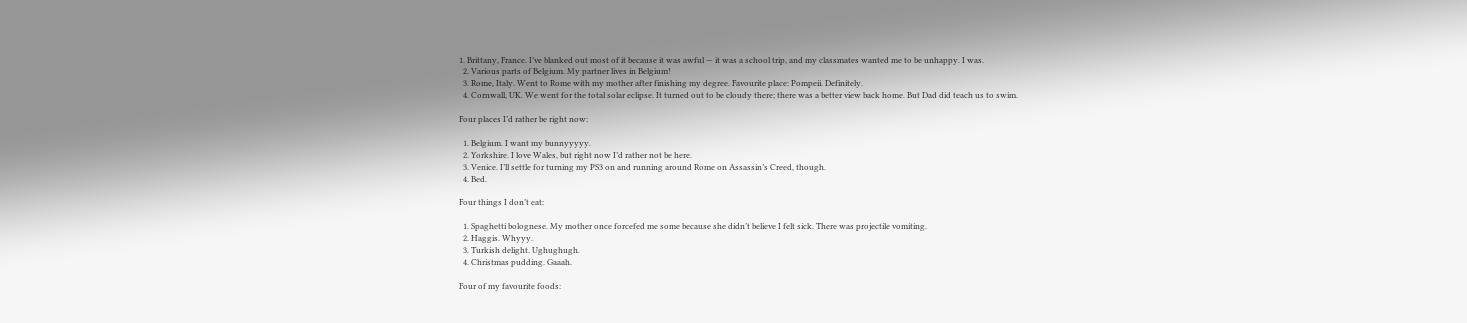1. Brittany, France. I’ve blanked out most of it because it was awful — it was a school trip, and my classmates wanted me to be unhappy. I was.
  2. Various parts of Belgium. My partner lives in Belgium!
  3. Rome, Italy. Went to Rome with my mother after finishing my degree. Favourite place: Pompeii. Definitely.
  4. Cornwall, UK. We went for the total solar eclipse. It turned out to be cloudy there; there was a better view back home. But Dad did teach us to swim.

Four places I’d rather be right now:

  1. Belgium. I want my bunnyyyyy.
  2. Yorkshire. I love Wales, but right now I’d rather not be here.
  3. Venice. I’ll settle for turning my PS3 on and running around Rome on Assassin’s Creed, though.
  4. Bed.

Four things I don’t eat:

  1. Spaghetti bolognese. My mother once forcefed me some because she didn’t believe I felt sick. There was projectile vomiting.
  2. Haggis. Whyyy.
  3. Turkish delight. Ughughugh.
  4. Christmas pudding. Gaaah.

Four of my favourite foods: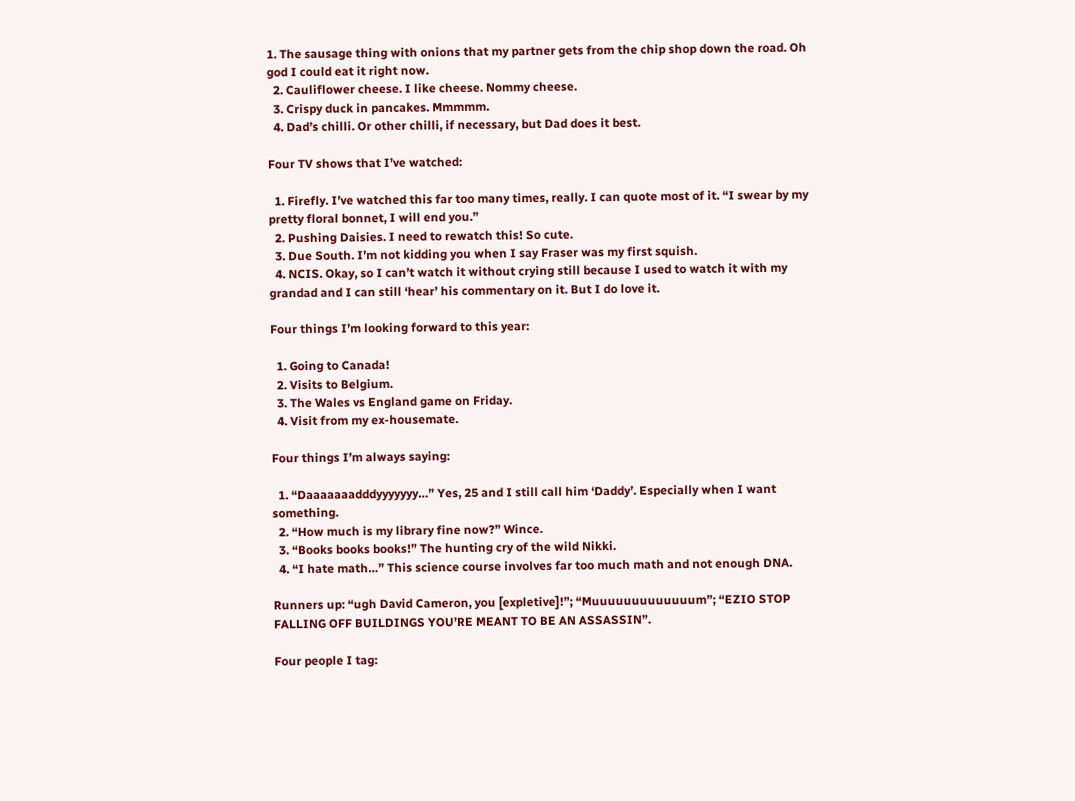1. The sausage thing with onions that my partner gets from the chip shop down the road. Oh god I could eat it right now.
  2. Cauliflower cheese. I like cheese. Nommy cheese.
  3. Crispy duck in pancakes. Mmmmm.
  4. Dad’s chilli. Or other chilli, if necessary, but Dad does it best.

Four TV shows that I’ve watched:

  1. Firefly. I’ve watched this far too many times, really. I can quote most of it. “I swear by my pretty floral bonnet, I will end you.”
  2. Pushing Daisies. I need to rewatch this! So cute.
  3. Due South. I’m not kidding you when I say Fraser was my first squish.
  4. NCIS. Okay, so I can’t watch it without crying still because I used to watch it with my grandad and I can still ‘hear’ his commentary on it. But I do love it.

Four things I’m looking forward to this year:

  1. Going to Canada!
  2. Visits to Belgium.
  3. The Wales vs England game on Friday.
  4. Visit from my ex-housemate.

Four things I’m always saying:

  1. “Daaaaaaadddyyyyyyy…” Yes, 25 and I still call him ‘Daddy’. Especially when I want something.
  2. “How much is my library fine now?” Wince.
  3. “Books books books!” The hunting cry of the wild Nikki.
  4. “I hate math…” This science course involves far too much math and not enough DNA.

Runners up: “ugh David Cameron, you [expletive]!”; “Muuuuuuuuuuuuum”; “EZIO STOP FALLING OFF BUILDINGS YOU’RE MEANT TO BE AN ASSASSIN”.

Four people I tag: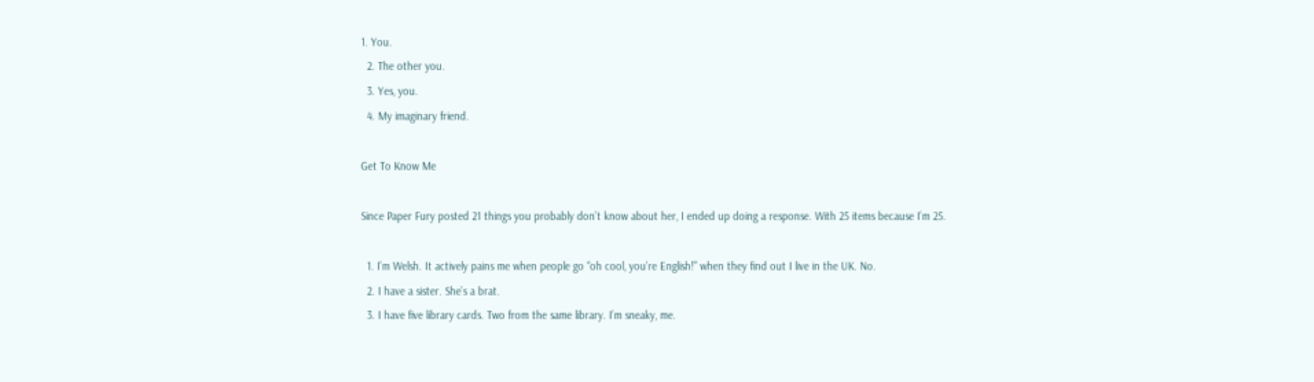1. You.
  2. The other you.
  3. Yes, you.
  4. My imaginary friend.

Get To Know Me

Since Paper Fury posted 21 things you probably don’t know about her, I ended up doing a response. With 25 items because I’m 25.

  1. I’m Welsh. It actively pains me when people go “oh cool, you’re English!” when they find out I live in the UK. No.
  2. I have a sister. She’s a brat.
  3. I have five library cards. Two from the same library. I’m sneaky, me.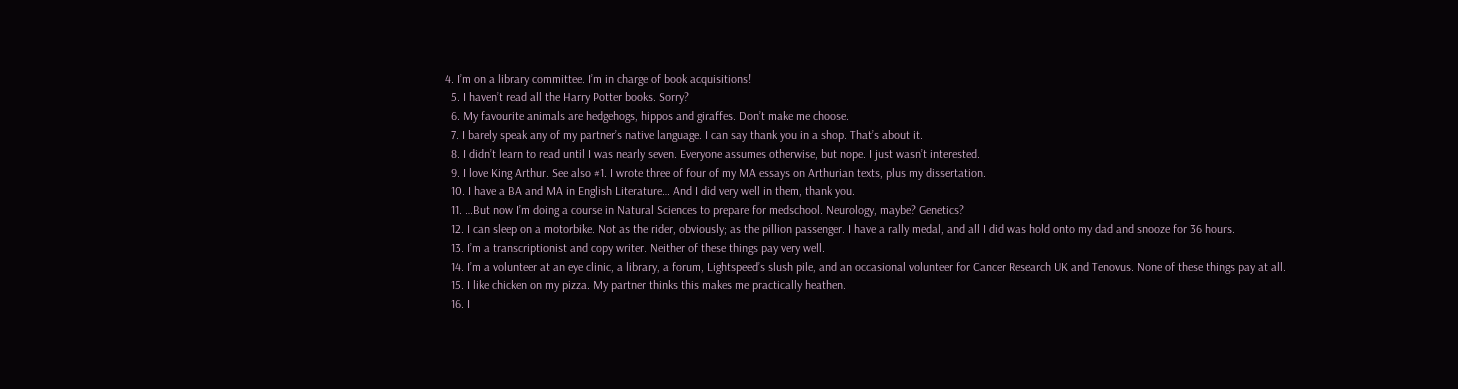4. I’m on a library committee. I’m in charge of book acquisitions!
  5. I haven’t read all the Harry Potter books. Sorry?
  6. My favourite animals are hedgehogs, hippos and giraffes. Don’t make me choose.
  7. I barely speak any of my partner’s native language. I can say thank you in a shop. That’s about it.
  8. I didn’t learn to read until I was nearly seven. Everyone assumes otherwise, but nope. I just wasn’t interested.
  9. I love King Arthur. See also #1. I wrote three of four of my MA essays on Arthurian texts, plus my dissertation.
  10. I have a BA and MA in English Literature… And I did very well in them, thank you.
  11. …But now I’m doing a course in Natural Sciences to prepare for medschool. Neurology, maybe? Genetics?
  12. I can sleep on a motorbike. Not as the rider, obviously; as the pillion passenger. I have a rally medal, and all I did was hold onto my dad and snooze for 36 hours.
  13. I’m a transcriptionist and copy writer. Neither of these things pay very well.
  14. I’m a volunteer at an eye clinic, a library, a forum, Lightspeed’s slush pile, and an occasional volunteer for Cancer Research UK and Tenovus. None of these things pay at all.
  15. I like chicken on my pizza. My partner thinks this makes me practically heathen.
  16. I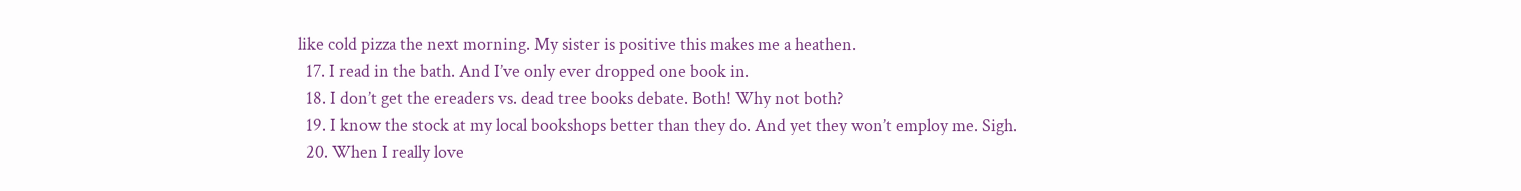like cold pizza the next morning. My sister is positive this makes me a heathen.
  17. I read in the bath. And I’ve only ever dropped one book in.
  18. I don’t get the ereaders vs. dead tree books debate. Both! Why not both?
  19. I know the stock at my local bookshops better than they do. And yet they won’t employ me. Sigh.
  20. When I really love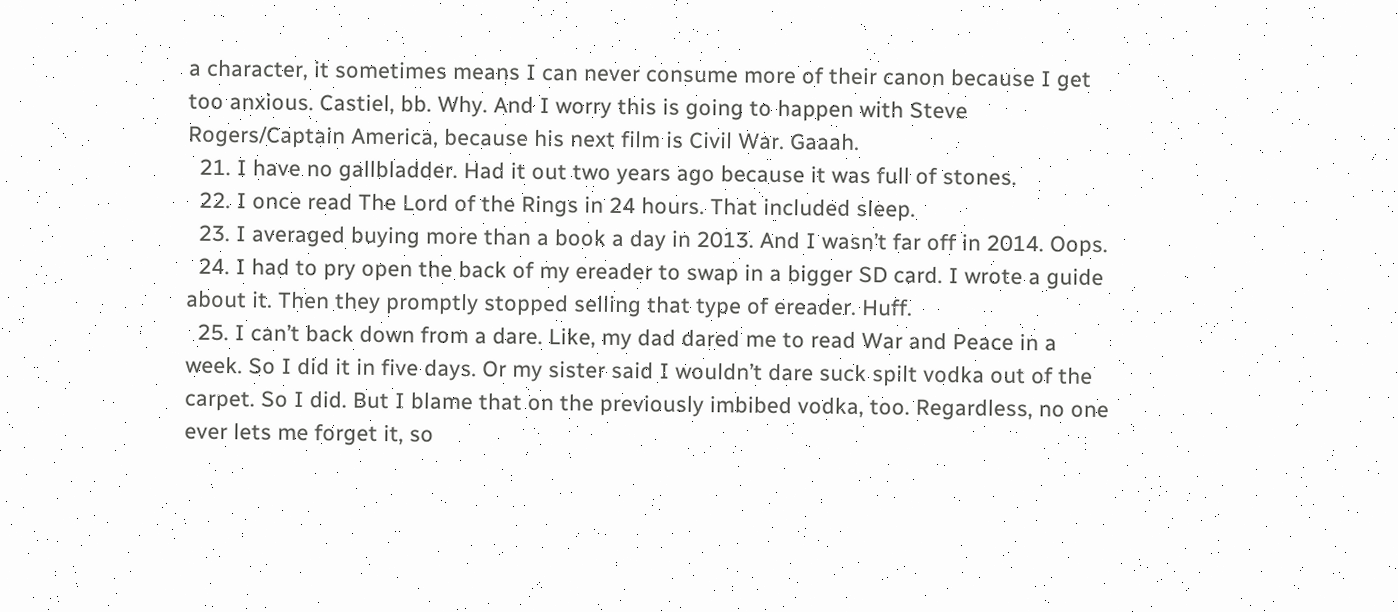a character, it sometimes means I can never consume more of their canon because I get too anxious. Castiel, bb. Why. And I worry this is going to happen with Steve Rogers/Captain America, because his next film is Civil War. Gaaah.
  21. I have no gallbladder. Had it out two years ago because it was full of stones.
  22. I once read The Lord of the Rings in 24 hours. That included sleep.
  23. I averaged buying more than a book a day in 2013. And I wasn’t far off in 2014. Oops.
  24. I had to pry open the back of my ereader to swap in a bigger SD card. I wrote a guide about it. Then they promptly stopped selling that type of ereader. Huff.
  25. I can’t back down from a dare. Like, my dad dared me to read War and Peace in a week. So I did it in five days. Or my sister said I wouldn’t dare suck spilt vodka out of the carpet. So I did. But I blame that on the previously imbibed vodka, too. Regardless, no one ever lets me forget it, so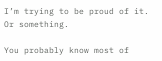I’m trying to be proud of it. Or something.

You probably know most of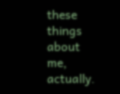these things about me, actually.